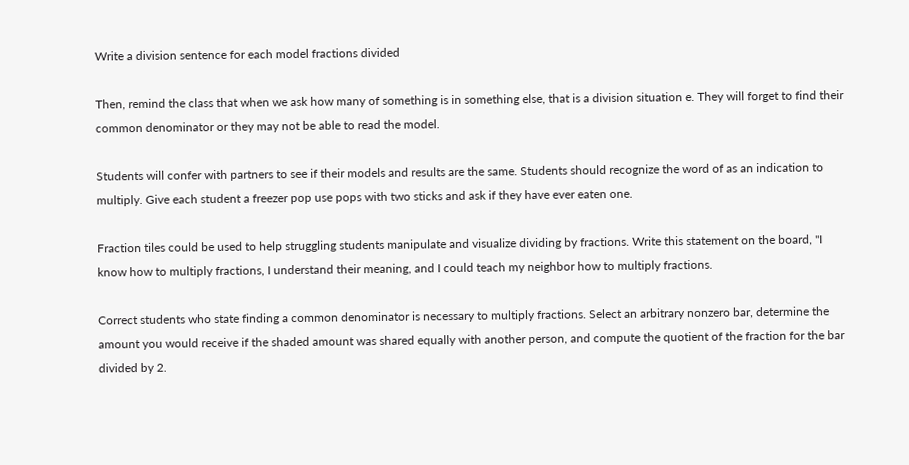Write a division sentence for each model fractions divided

Then, remind the class that when we ask how many of something is in something else, that is a division situation e. They will forget to find their common denominator or they may not be able to read the model.

Students will confer with partners to see if their models and results are the same. Students should recognize the word of as an indication to multiply. Give each student a freezer pop use pops with two sticks and ask if they have ever eaten one.

Fraction tiles could be used to help struggling students manipulate and visualize dividing by fractions. Write this statement on the board, "I know how to multiply fractions, I understand their meaning, and I could teach my neighbor how to multiply fractions.

Correct students who state finding a common denominator is necessary to multiply fractions. Select an arbitrary nonzero bar, determine the amount you would receive if the shaded amount was shared equally with another person, and compute the quotient of the fraction for the bar divided by 2.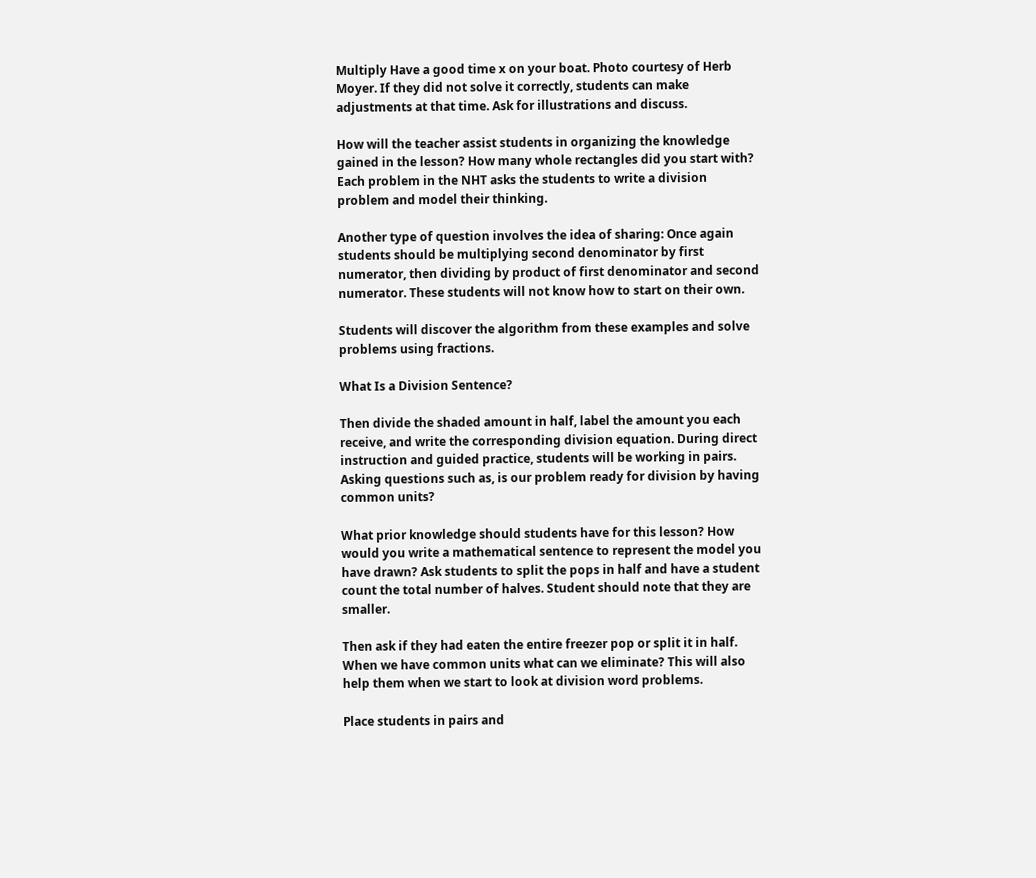Multiply Have a good time x on your boat. Photo courtesy of Herb Moyer. If they did not solve it correctly, students can make adjustments at that time. Ask for illustrations and discuss.

How will the teacher assist students in organizing the knowledge gained in the lesson? How many whole rectangles did you start with? Each problem in the NHT asks the students to write a division problem and model their thinking.

Another type of question involves the idea of sharing: Once again students should be multiplying second denominator by first numerator, then dividing by product of first denominator and second numerator. These students will not know how to start on their own.

Students will discover the algorithm from these examples and solve problems using fractions.

What Is a Division Sentence?

Then divide the shaded amount in half, label the amount you each receive, and write the corresponding division equation. During direct instruction and guided practice, students will be working in pairs. Asking questions such as, is our problem ready for division by having common units?

What prior knowledge should students have for this lesson? How would you write a mathematical sentence to represent the model you have drawn? Ask students to split the pops in half and have a student count the total number of halves. Student should note that they are smaller.

Then ask if they had eaten the entire freezer pop or split it in half. When we have common units what can we eliminate? This will also help them when we start to look at division word problems.

Place students in pairs and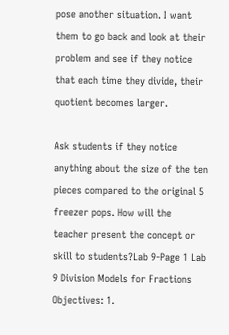pose another situation. I want them to go back and look at their problem and see if they notice that each time they divide, their quotient becomes larger.

Ask students if they notice anything about the size of the ten pieces compared to the original 5 freezer pops. How will the teacher present the concept or skill to students?Lab 9-Page 1 Lab 9 Division Models for Fractions Objectives: 1.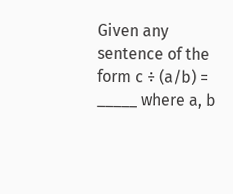Given any sentence of the form c ÷ (a/b) = _____ where a, b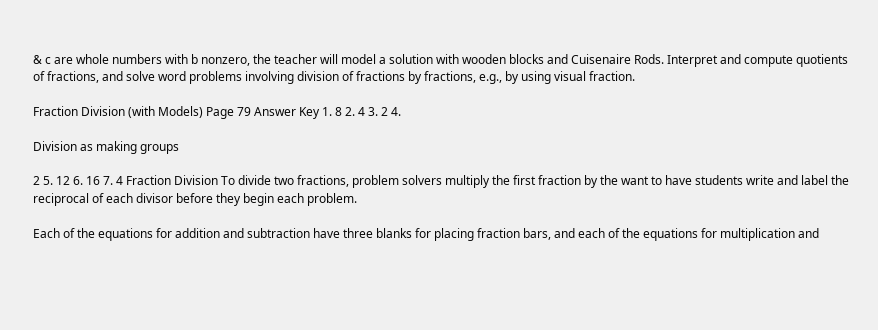& c are whole numbers with b nonzero, the teacher will model a solution with wooden blocks and Cuisenaire Rods. Interpret and compute quotients of fractions, and solve word problems involving division of fractions by fractions, e.g., by using visual fraction.

Fraction Division (with Models) Page 79 Answer Key 1. 8 2. 4 3. 2 4.

Division as making groups

2 5. 12 6. 16 7. 4 Fraction Division To divide two fractions, problem solvers multiply the first fraction by the want to have students write and label the reciprocal of each divisor before they begin each problem.

Each of the equations for addition and subtraction have three blanks for placing fraction bars, and each of the equations for multiplication and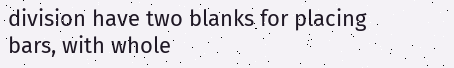division have two blanks for placing bars, with whole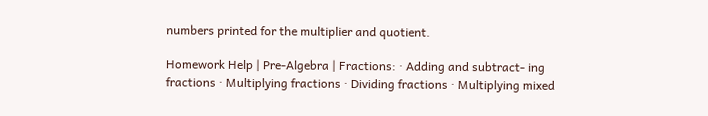numbers printed for the multiplier and quotient.

Homework Help | Pre-Algebra | Fractions: · Adding and subtract- ing fractions · Multiplying fractions · Dividing fractions · Multiplying mixed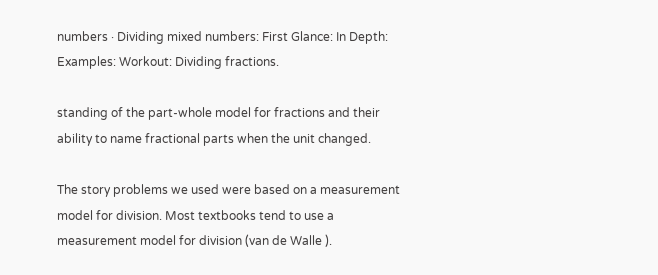numbers · Dividing mixed numbers: First Glance: In Depth: Examples: Workout: Dividing fractions.

standing of the part-whole model for fractions and their ability to name fractional parts when the unit changed.

The story problems we used were based on a measurement model for division. Most textbooks tend to use a measurement model for division (van de Walle ).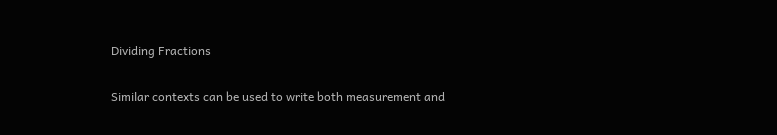Dividing Fractions

Similar contexts can be used to write both measurement and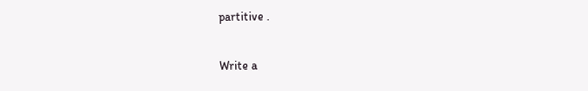partitive .

Write a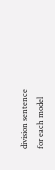division sentence for each model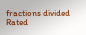fractions divided
Rated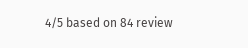4/5 based on 84 review